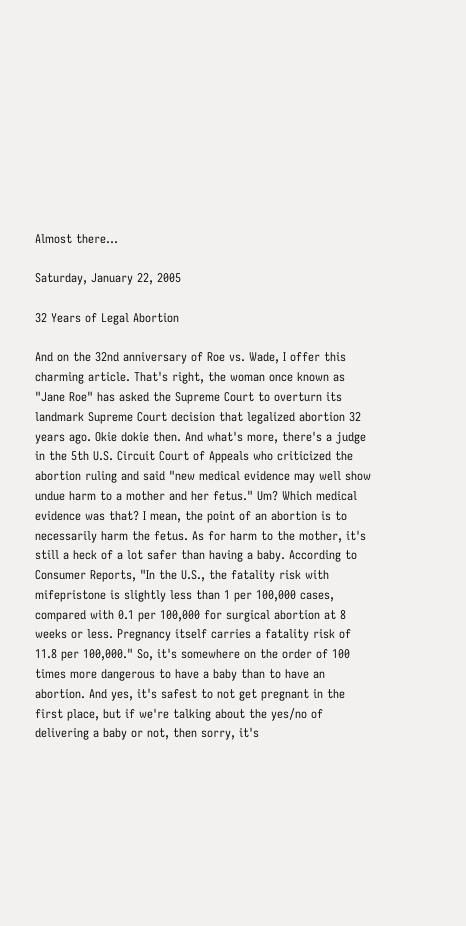Almost there...

Saturday, January 22, 2005

32 Years of Legal Abortion

And on the 32nd anniversary of Roe vs. Wade, I offer this charming article. That's right, the woman once known as "Jane Roe" has asked the Supreme Court to overturn its landmark Supreme Court decision that legalized abortion 32 years ago. Okie dokie then. And what's more, there's a judge in the 5th U.S. Circuit Court of Appeals who criticized the abortion ruling and said "new medical evidence may well show undue harm to a mother and her fetus." Um? Which medical evidence was that? I mean, the point of an abortion is to necessarily harm the fetus. As for harm to the mother, it's still a heck of a lot safer than having a baby. According to Consumer Reports, "In the U.S., the fatality risk with mifepristone is slightly less than 1 per 100,000 cases, compared with 0.1 per 100,000 for surgical abortion at 8 weeks or less. Pregnancy itself carries a fatality risk of 11.8 per 100,000." So, it's somewhere on the order of 100 times more dangerous to have a baby than to have an abortion. And yes, it's safest to not get pregnant in the first place, but if we're talking about the yes/no of delivering a baby or not, then sorry, it's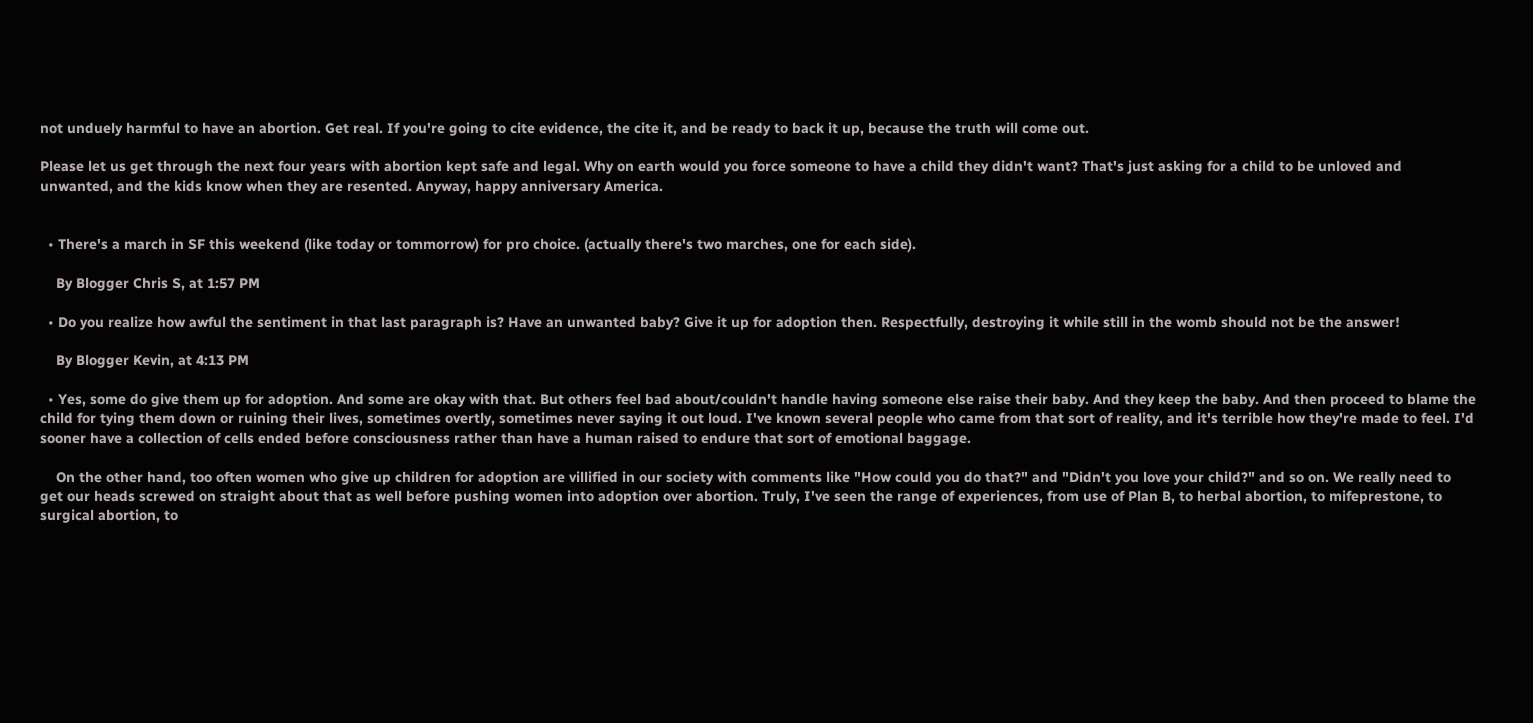not unduely harmful to have an abortion. Get real. If you're going to cite evidence, the cite it, and be ready to back it up, because the truth will come out.

Please let us get through the next four years with abortion kept safe and legal. Why on earth would you force someone to have a child they didn't want? That's just asking for a child to be unloved and unwanted, and the kids know when they are resented. Anyway, happy anniversary America.


  • There's a march in SF this weekend (like today or tommorrow) for pro choice. (actually there's two marches, one for each side).

    By Blogger Chris S, at 1:57 PM

  • Do you realize how awful the sentiment in that last paragraph is? Have an unwanted baby? Give it up for adoption then. Respectfully, destroying it while still in the womb should not be the answer!

    By Blogger Kevin, at 4:13 PM

  • Yes, some do give them up for adoption. And some are okay with that. But others feel bad about/couldn't handle having someone else raise their baby. And they keep the baby. And then proceed to blame the child for tying them down or ruining their lives, sometimes overtly, sometimes never saying it out loud. I've known several people who came from that sort of reality, and it's terrible how they're made to feel. I'd sooner have a collection of cells ended before consciousness rather than have a human raised to endure that sort of emotional baggage.

    On the other hand, too often women who give up children for adoption are villified in our society with comments like "How could you do that?" and "Didn't you love your child?" and so on. We really need to get our heads screwed on straight about that as well before pushing women into adoption over abortion. Truly, I've seen the range of experiences, from use of Plan B, to herbal abortion, to mifeprestone, to surgical abortion, to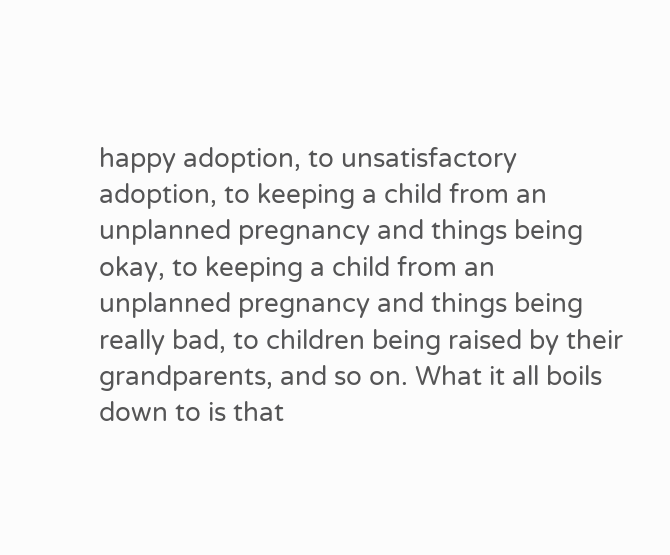happy adoption, to unsatisfactory adoption, to keeping a child from an unplanned pregnancy and things being okay, to keeping a child from an unplanned pregnancy and things being really bad, to children being raised by their grandparents, and so on. What it all boils down to is that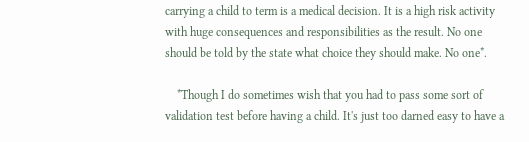carrying a child to term is a medical decision. It is a high risk activity with huge consequences and responsibilities as the result. No one should be told by the state what choice they should make. No one*.

    *Though I do sometimes wish that you had to pass some sort of validation test before having a child. It's just too darned easy to have a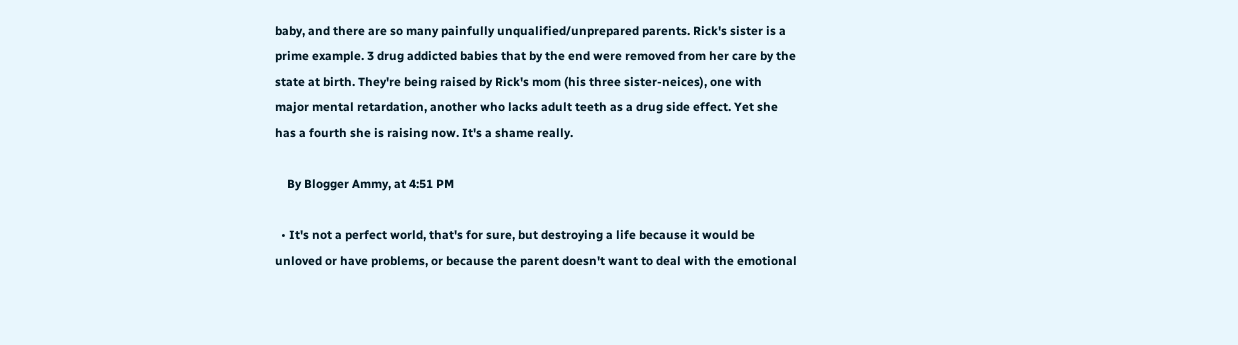baby, and there are so many painfully unqualified/unprepared parents. Rick's sister is a prime example. 3 drug addicted babies that by the end were removed from her care by the state at birth. They're being raised by Rick's mom (his three sister-neices), one with major mental retardation, another who lacks adult teeth as a drug side effect. Yet she has a fourth she is raising now. It's a shame really.

    By Blogger Ammy, at 4:51 PM

  • It's not a perfect world, that's for sure, but destroying a life because it would be unloved or have problems, or because the parent doesn't want to deal with the emotional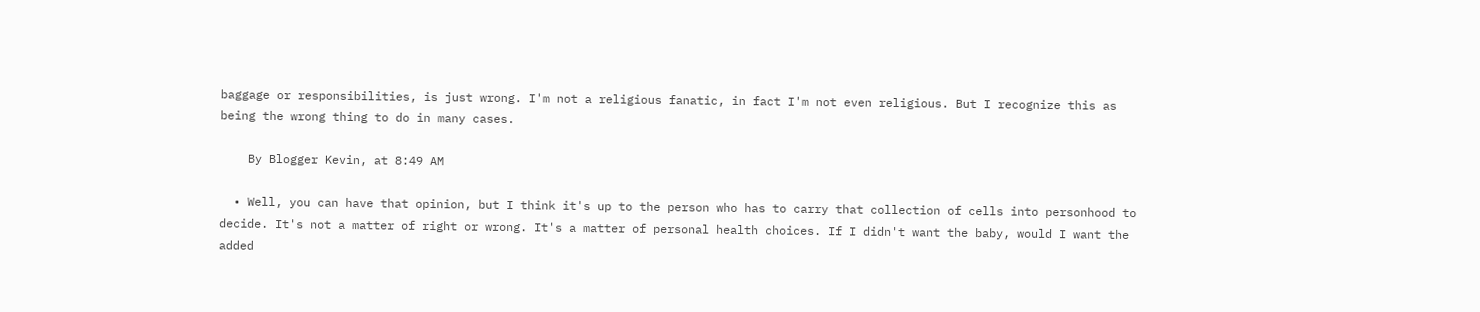baggage or responsibilities, is just wrong. I'm not a religious fanatic, in fact I'm not even religious. But I recognize this as being the wrong thing to do in many cases.

    By Blogger Kevin, at 8:49 AM

  • Well, you can have that opinion, but I think it's up to the person who has to carry that collection of cells into personhood to decide. It's not a matter of right or wrong. It's a matter of personal health choices. If I didn't want the baby, would I want the added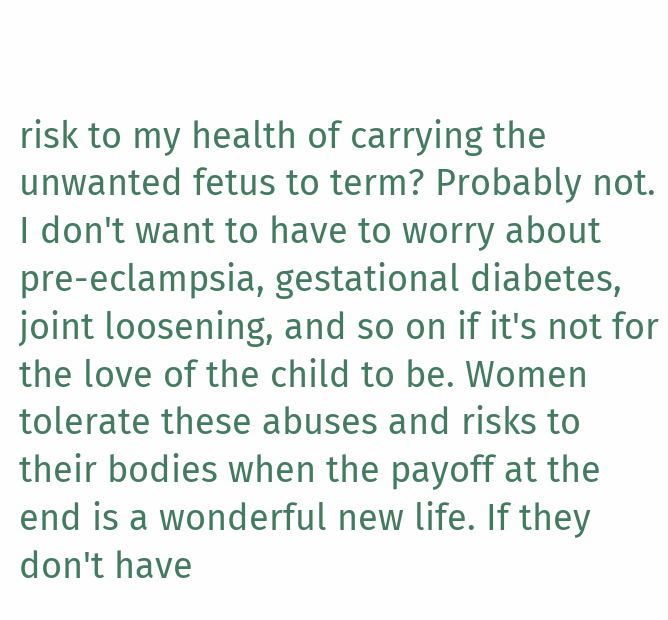risk to my health of carrying the unwanted fetus to term? Probably not. I don't want to have to worry about pre-eclampsia, gestational diabetes, joint loosening, and so on if it's not for the love of the child to be. Women tolerate these abuses and risks to their bodies when the payoff at the end is a wonderful new life. If they don't have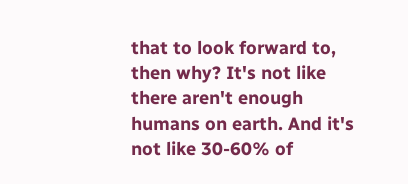that to look forward to, then why? It's not like there aren't enough humans on earth. And it's not like 30-60% of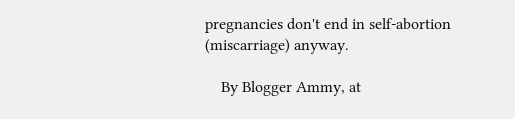pregnancies don't end in self-abortion (miscarriage) anyway.

    By Blogger Ammy, at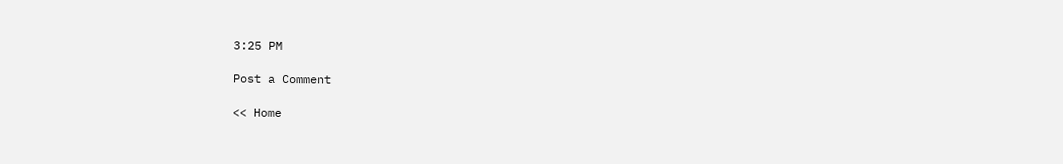3:25 PM

Post a Comment

<< Home